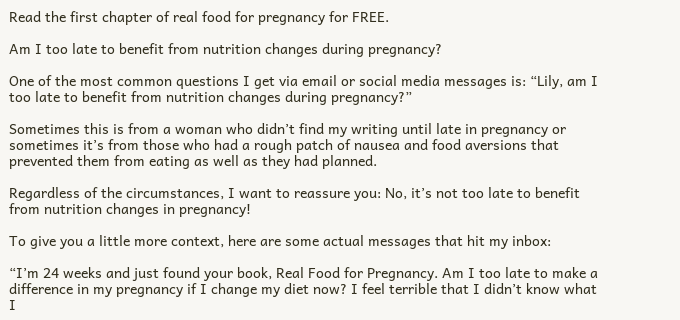Read the first chapter of real food for pregnancy for FREE.

Am I too late to benefit from nutrition changes during pregnancy?

One of the most common questions I get via email or social media messages is: “Lily, am I too late to benefit from nutrition changes during pregnancy?”

Sometimes this is from a woman who didn’t find my writing until late in pregnancy or sometimes it’s from those who had a rough patch of nausea and food aversions that prevented them from eating as well as they had planned.

Regardless of the circumstances, I want to reassure you: No, it’s not too late to benefit from nutrition changes in pregnancy!

To give you a little more context, here are some actual messages that hit my inbox:

“I’m 24 weeks and just found your book, Real Food for Pregnancy. Am I too late to make a difference in my pregnancy if I change my diet now? I feel terrible that I didn’t know what I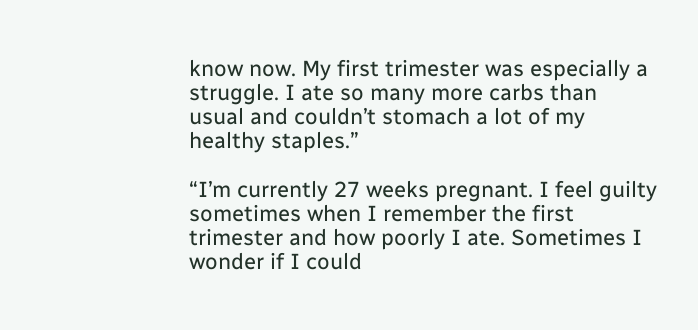know now. My first trimester was especially a struggle. I ate so many more carbs than usual and couldn’t stomach a lot of my healthy staples.”

“I’m currently 27 weeks pregnant. I feel guilty sometimes when I remember the first trimester and how poorly I ate. Sometimes I wonder if I could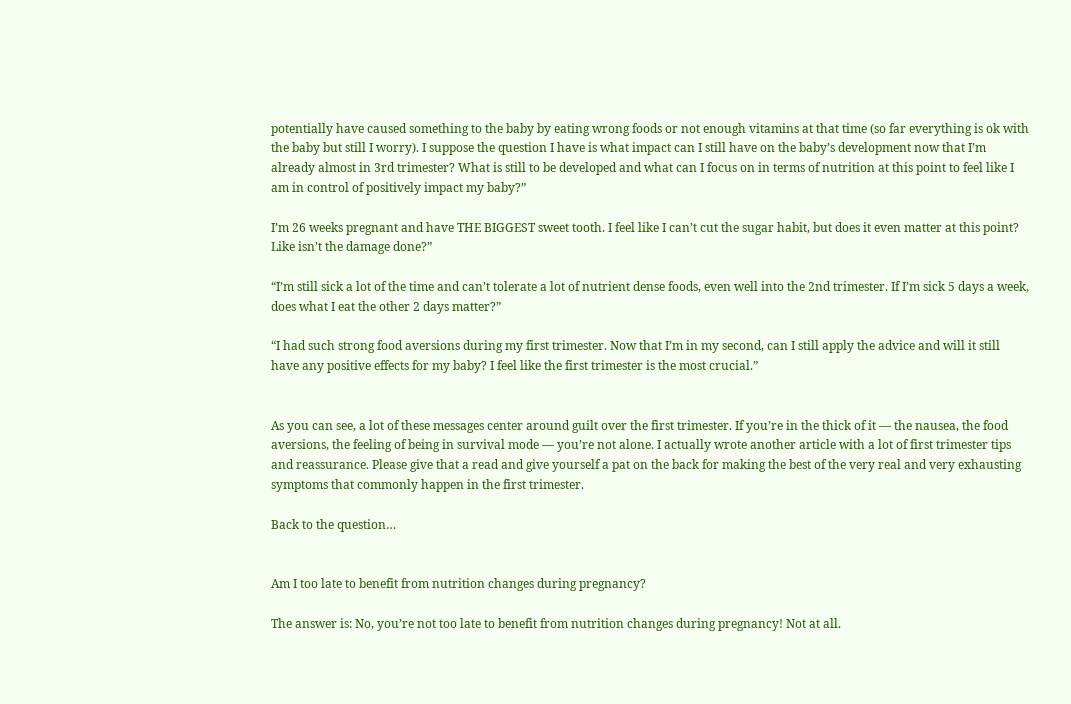potentially have caused something to the baby by eating wrong foods or not enough vitamins at that time (so far everything is ok with the baby but still I worry). I suppose the question I have is what impact can I still have on the baby’s development now that I’m already almost in 3rd trimester? What is still to be developed and what can I focus on in terms of nutrition at this point to feel like I am in control of positively impact my baby?”

I’m 26 weeks pregnant and have THE BIGGEST sweet tooth. I feel like I can’t cut the sugar habit, but does it even matter at this point? Like isn’t the damage done?”

“I’m still sick a lot of the time and can’t tolerate a lot of nutrient dense foods, even well into the 2nd trimester. If I’m sick 5 days a week, does what I eat the other 2 days matter?”

“I had such strong food aversions during my first trimester. Now that I’m in my second, can I still apply the advice and will it still have any positive effects for my baby? I feel like the first trimester is the most crucial.”


As you can see, a lot of these messages center around guilt over the first trimester. If you’re in the thick of it — the nausea, the food aversions, the feeling of being in survival mode — you’re not alone. I actually wrote another article with a lot of first trimester tips and reassurance. Please give that a read and give yourself a pat on the back for making the best of the very real and very exhausting symptoms that commonly happen in the first trimester.

Back to the question…


Am I too late to benefit from nutrition changes during pregnancy?

The answer is: No, you’re not too late to benefit from nutrition changes during pregnancy! Not at all.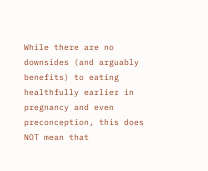While there are no downsides (and arguably benefits) to eating healthfully earlier in pregnancy and even preconception, this does NOT mean that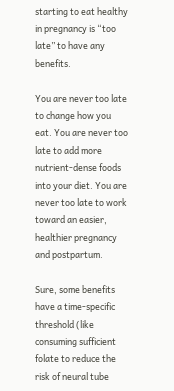starting to eat healthy in pregnancy is “too late” to have any benefits.

You are never too late to change how you eat. You are never too late to add more nutrient-dense foods into your diet. You are never too late to work toward an easier, healthier pregnancy and postpartum.

Sure, some benefits have a time-specific threshold (like consuming sufficient folate to reduce the risk of neural tube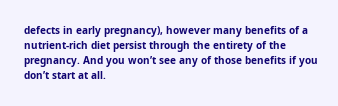defects in early pregnancy), however many benefits of a nutrient-rich diet persist through the entirety of the pregnancy. And you won’t see any of those benefits if you don’t start at all.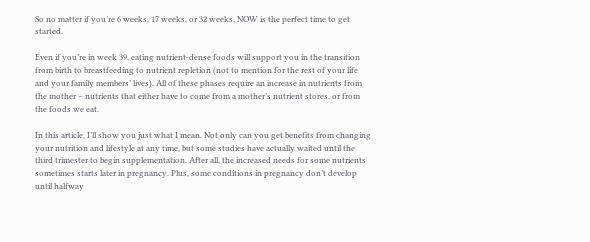So no matter if you’re 6 weeks, 17 weeks, or 32 weeks, NOW is the perfect time to get started.

Even if you’re in week 39, eating nutrient-dense foods will support you in the transition from birth to breastfeeding to nutrient repletion (not to mention for the rest of your life and your family members’ lives). All of these phases require an increase in nutrients from the mother – nutrients that either have to come from a mother’s nutrient stores, or from the foods we eat.

In this article, I’ll show you just what I mean. Not only can you get benefits from changing your nutrition and lifestyle at any time, but some studies have actually waited until the third trimester to begin supplementation. After all, the increased needs for some nutrients sometimes starts later in pregnancy. Plus, some conditions in pregnancy don’t develop until halfway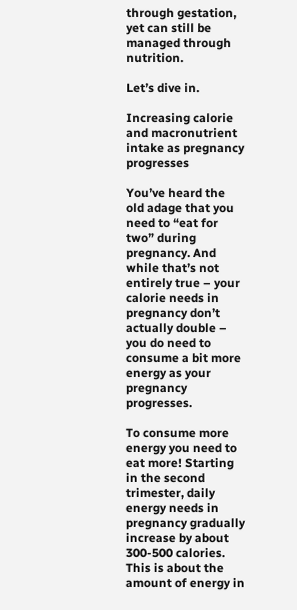through gestation, yet can still be managed through nutrition.

Let’s dive in.

Increasing calorie and macronutrient intake as pregnancy progresses

You’ve heard the old adage that you need to “eat for two” during pregnancy. And while that’s not entirely true – your calorie needs in pregnancy don’t actually double – you do need to consume a bit more energy as your pregnancy progresses.

To consume more energy you need to eat more! Starting in the second trimester, daily energy needs in pregnancy gradually increase by about 300-500 calories. This is about the amount of energy in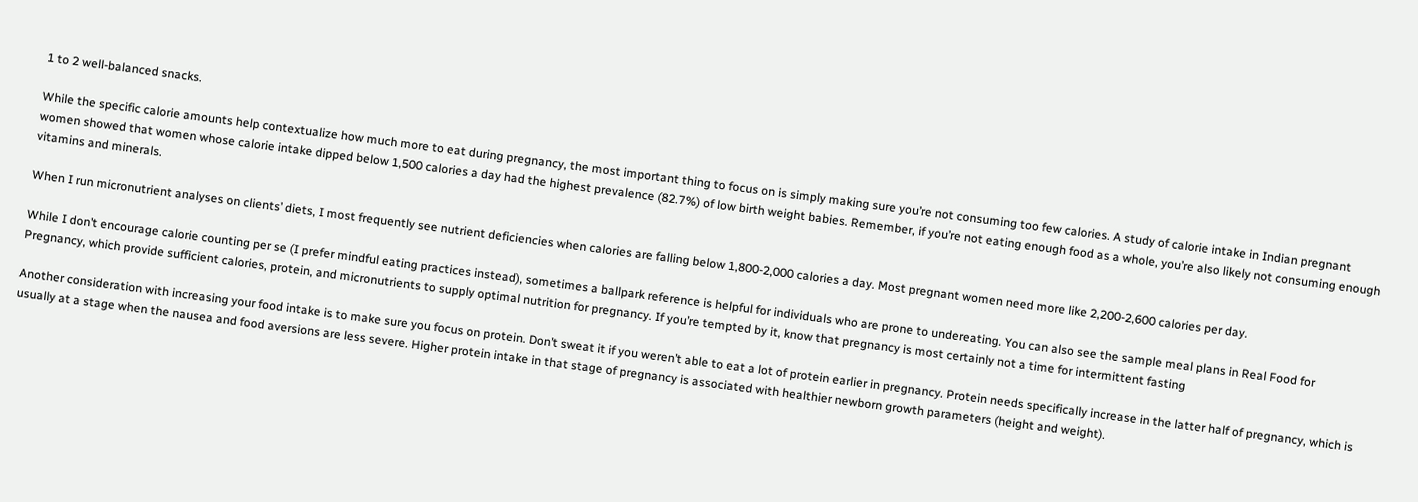1 to 2 well-balanced snacks.

While the specific calorie amounts help contextualize how much more to eat during pregnancy, the most important thing to focus on is simply making sure you’re not consuming too few calories. A study of calorie intake in Indian pregnant women showed that women whose calorie intake dipped below 1,500 calories a day had the highest prevalence (82.7%) of low birth weight babies. Remember, if you’re not eating enough food as a whole, you’re also likely not consuming enough vitamins and minerals.

When I run micronutrient analyses on clients’ diets, I most frequently see nutrient deficiencies when calories are falling below 1,800-2,000 calories a day. Most pregnant women need more like 2,200-2,600 calories per day.

While I don’t encourage calorie counting per se (I prefer mindful eating practices instead), sometimes a ballpark reference is helpful for individuals who are prone to undereating. You can also see the sample meal plans in Real Food for Pregnancy, which provide sufficient calories, protein, and micronutrients to supply optimal nutrition for pregnancy. If you’re tempted by it, know that pregnancy is most certainly not a time for intermittent fasting

Another consideration with increasing your food intake is to make sure you focus on protein. Don’t sweat it if you weren’t able to eat a lot of protein earlier in pregnancy. Protein needs specifically increase in the latter half of pregnancy, which is usually at a stage when the nausea and food aversions are less severe. Higher protein intake in that stage of pregnancy is associated with healthier newborn growth parameters (height and weight).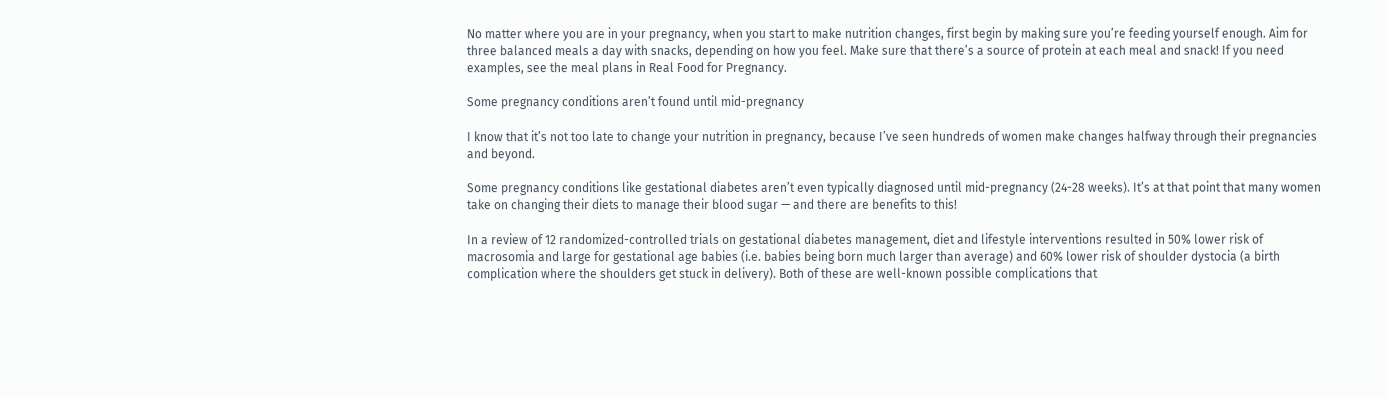No matter where you are in your pregnancy, when you start to make nutrition changes, first begin by making sure you’re feeding yourself enough. Aim for three balanced meals a day with snacks, depending on how you feel. Make sure that there’s a source of protein at each meal and snack! If you need examples, see the meal plans in Real Food for Pregnancy.

Some pregnancy conditions aren’t found until mid-pregnancy

I know that it’s not too late to change your nutrition in pregnancy, because I’ve seen hundreds of women make changes halfway through their pregnancies and beyond.

Some pregnancy conditions like gestational diabetes aren’t even typically diagnosed until mid-pregnancy (24-28 weeks). It’s at that point that many women take on changing their diets to manage their blood sugar — and there are benefits to this!

In a review of 12 randomized-controlled trials on gestational diabetes management, diet and lifestyle interventions resulted in 50% lower risk of macrosomia and large for gestational age babies (i.e. babies being born much larger than average) and 60% lower risk of shoulder dystocia (a birth complication where the shoulders get stuck in delivery). Both of these are well-known possible complications that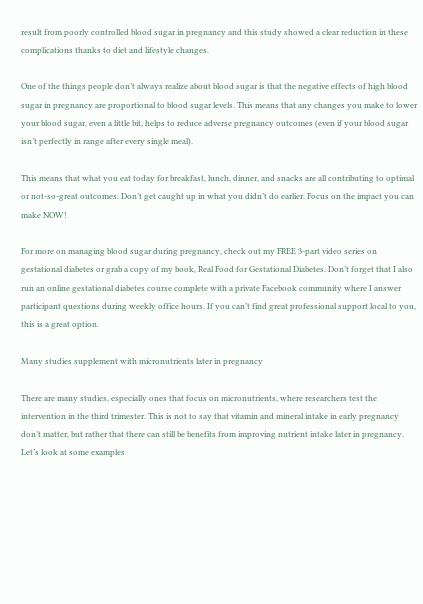result from poorly controlled blood sugar in pregnancy and this study showed a clear reduction in these complications thanks to diet and lifestyle changes.

One of the things people don’t always realize about blood sugar is that the negative effects of high blood sugar in pregnancy are proportional to blood sugar levels. This means that any changes you make to lower your blood sugar, even a little bit, helps to reduce adverse pregnancy outcomes (even if your blood sugar isn’t perfectly in range after every single meal).

This means that what you eat today for breakfast, lunch, dinner, and snacks are all contributing to optimal or not-so-great outcomes. Don’t get caught up in what you didn’t do earlier. Focus on the impact you can make NOW!

For more on managing blood sugar during pregnancy, check out my FREE 3-part video series on gestational diabetes or grab a copy of my book, Real Food for Gestational Diabetes. Don’t forget that I also run an online gestational diabetes course complete with a private Facebook community where I answer participant questions during weekly office hours. If you can’t find great professional support local to you, this is a great option.

Many studies supplement with micronutrients later in pregnancy

There are many studies, especially ones that focus on micronutrients, where researchers test the intervention in the third trimester. This is not to say that vitamin and mineral intake in early pregnancy don’t matter, but rather that there can still be benefits from improving nutrient intake later in pregnancy. Let’s look at some examples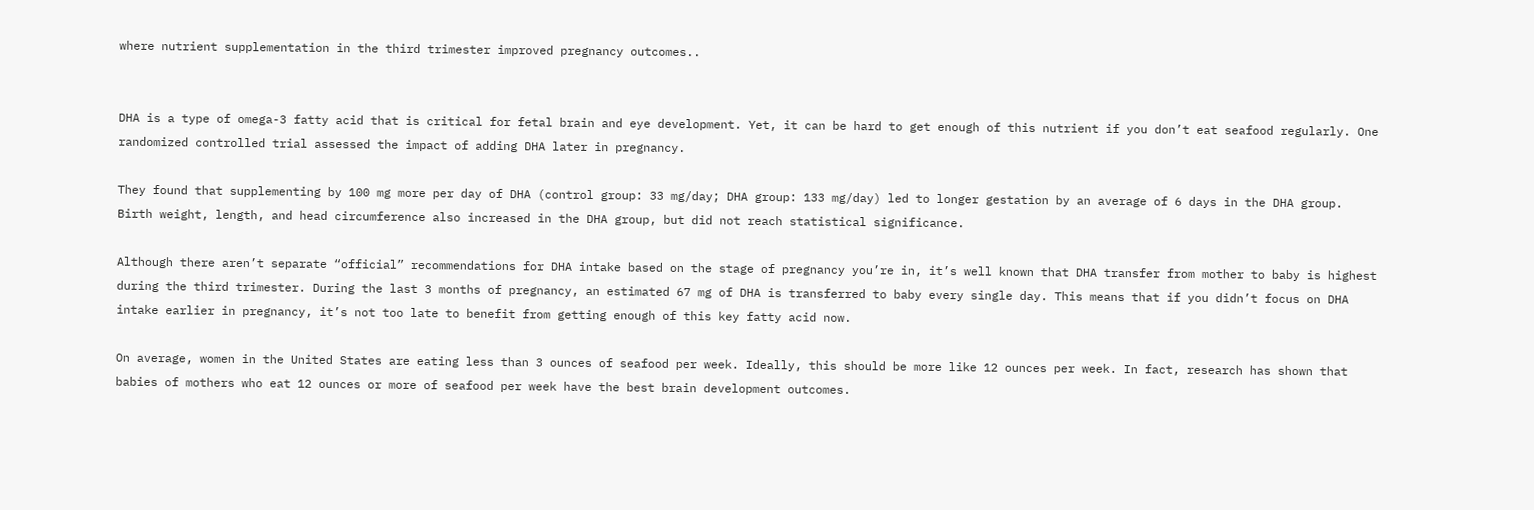where nutrient supplementation in the third trimester improved pregnancy outcomes..


DHA is a type of omega-3 fatty acid that is critical for fetal brain and eye development. Yet, it can be hard to get enough of this nutrient if you don’t eat seafood regularly. One randomized controlled trial assessed the impact of adding DHA later in pregnancy.

They found that supplementing by 100 mg more per day of DHA (control group: 33 mg/day; DHA group: 133 mg/day) led to longer gestation by an average of 6 days in the DHA group. Birth weight, length, and head circumference also increased in the DHA group, but did not reach statistical significance.

Although there aren’t separate “official” recommendations for DHA intake based on the stage of pregnancy you’re in, it’s well known that DHA transfer from mother to baby is highest during the third trimester. During the last 3 months of pregnancy, an estimated 67 mg of DHA is transferred to baby every single day. This means that if you didn’t focus on DHA intake earlier in pregnancy, it’s not too late to benefit from getting enough of this key fatty acid now.

On average, women in the United States are eating less than 3 ounces of seafood per week. Ideally, this should be more like 12 ounces per week. In fact, research has shown that babies of mothers who eat 12 ounces or more of seafood per week have the best brain development outcomes.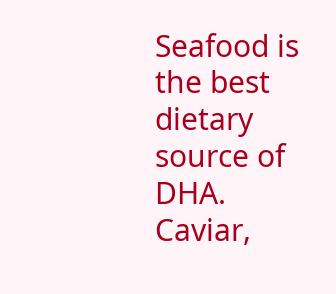Seafood is the best dietary source of DHA. Caviar,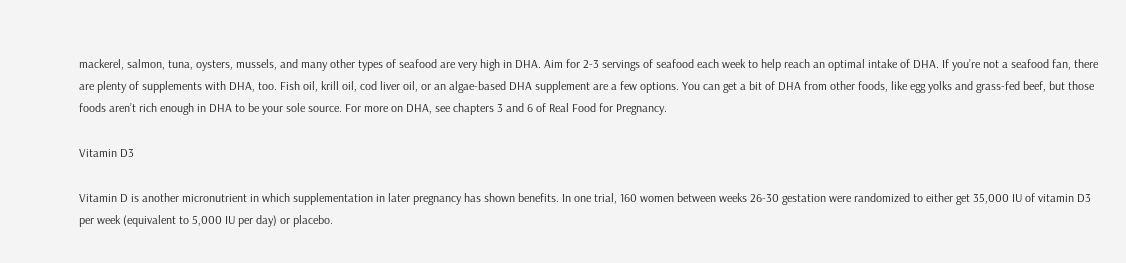mackerel, salmon, tuna, oysters, mussels, and many other types of seafood are very high in DHA. Aim for 2-3 servings of seafood each week to help reach an optimal intake of DHA. If you’re not a seafood fan, there are plenty of supplements with DHA, too. Fish oil, krill oil, cod liver oil, or an algae-based DHA supplement are a few options. You can get a bit of DHA from other foods, like egg yolks and grass-fed beef, but those foods aren’t rich enough in DHA to be your sole source. For more on DHA, see chapters 3 and 6 of Real Food for Pregnancy.

Vitamin D3

Vitamin D is another micronutrient in which supplementation in later pregnancy has shown benefits. In one trial, 160 women between weeks 26-30 gestation were randomized to either get 35,000 IU of vitamin D3 per week (equivalent to 5,000 IU per day) or placebo.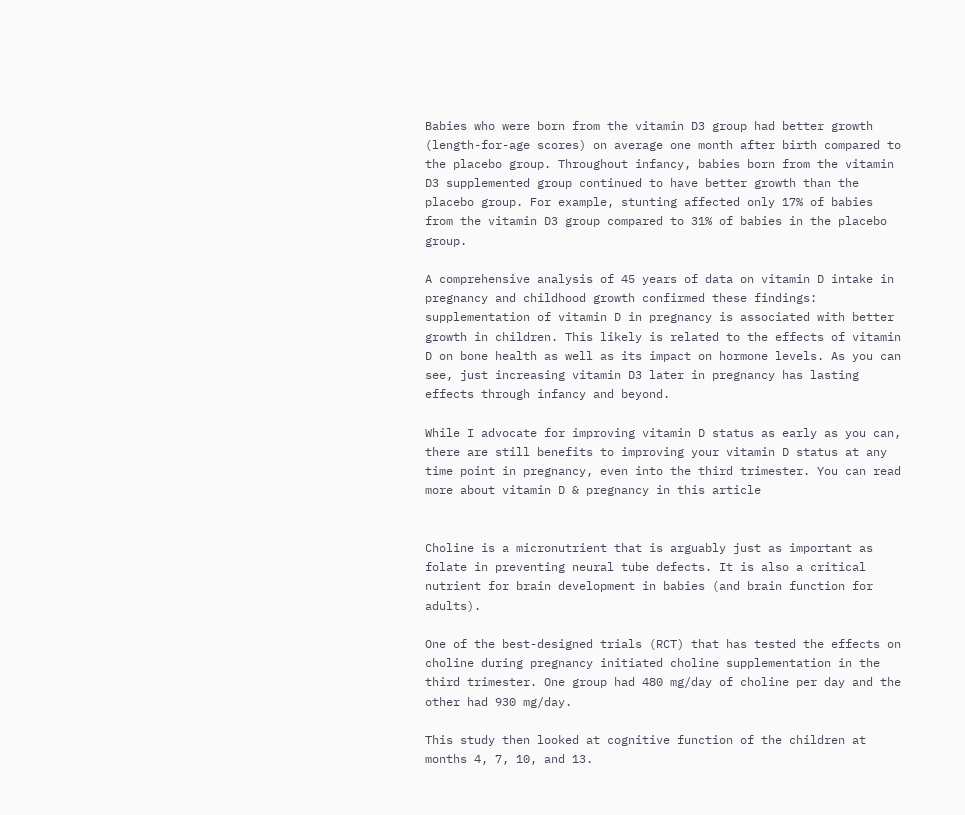Babies who were born from the vitamin D3 group had better growth (length-for-age scores) on average one month after birth compared to the placebo group. Throughout infancy, babies born from the vitamin D3 supplemented group continued to have better growth than the placebo group. For example, stunting affected only 17% of babies from the vitamin D3 group compared to 31% of babies in the placebo group.

A comprehensive analysis of 45 years of data on vitamin D intake in pregnancy and childhood growth confirmed these findings: supplementation of vitamin D in pregnancy is associated with better growth in children. This likely is related to the effects of vitamin D on bone health as well as its impact on hormone levels. As you can see, just increasing vitamin D3 later in pregnancy has lasting effects through infancy and beyond.

While I advocate for improving vitamin D status as early as you can, there are still benefits to improving your vitamin D status at any time point in pregnancy, even into the third trimester. You can read more about vitamin D & pregnancy in this article


Choline is a micronutrient that is arguably just as important as folate in preventing neural tube defects. It is also a critical nutrient for brain development in babies (and brain function for adults).

One of the best-designed trials (RCT) that has tested the effects on choline during pregnancy initiated choline supplementation in the third trimester. One group had 480 mg/day of choline per day and the other had 930 mg/day.

This study then looked at cognitive function of the children at months 4, 7, 10, and 13.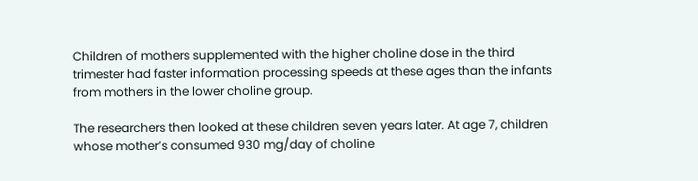Children of mothers supplemented with the higher choline dose in the third trimester had faster information processing speeds at these ages than the infants from mothers in the lower choline group.

The researchers then looked at these children seven years later. At age 7, children whose mother’s consumed 930 mg/day of choline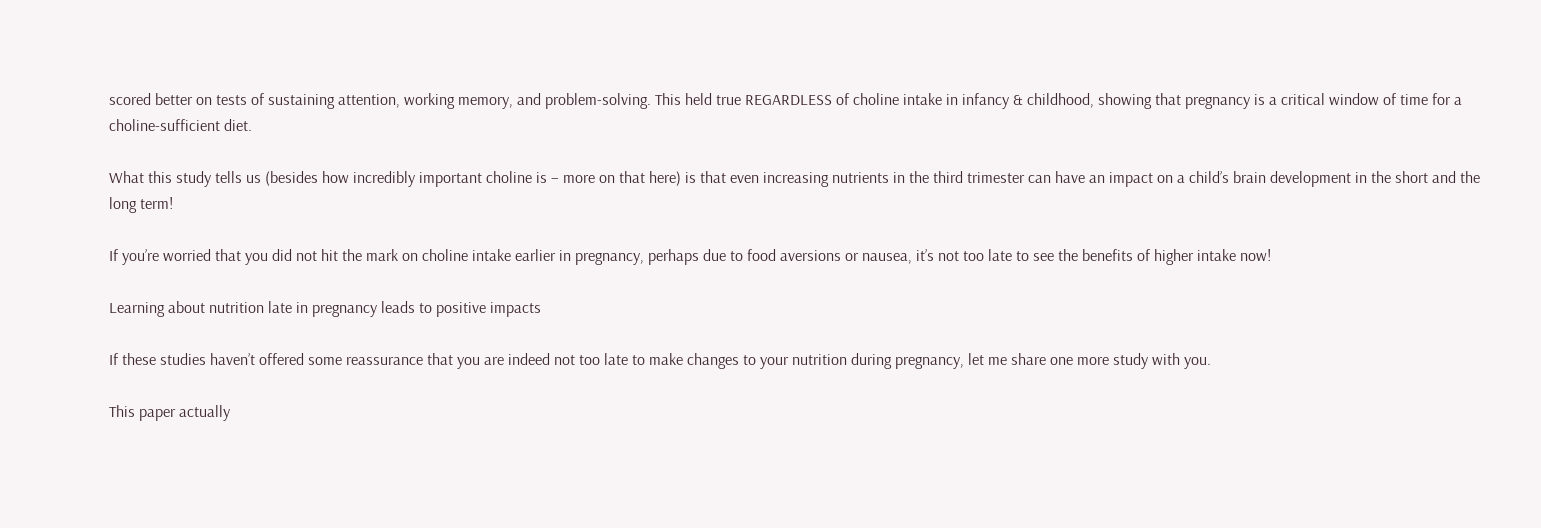scored better on tests of sustaining attention, working memory, and problem-solving. This held true REGARDLESS of choline intake in infancy & childhood, showing that pregnancy is a critical window of time for a choline-sufficient diet.

What this study tells us (besides how incredibly important choline is – more on that here) is that even increasing nutrients in the third trimester can have an impact on a child’s brain development in the short and the long term!

If you’re worried that you did not hit the mark on choline intake earlier in pregnancy, perhaps due to food aversions or nausea, it’s not too late to see the benefits of higher intake now!

Learning about nutrition late in pregnancy leads to positive impacts

If these studies haven’t offered some reassurance that you are indeed not too late to make changes to your nutrition during pregnancy, let me share one more study with you.

This paper actually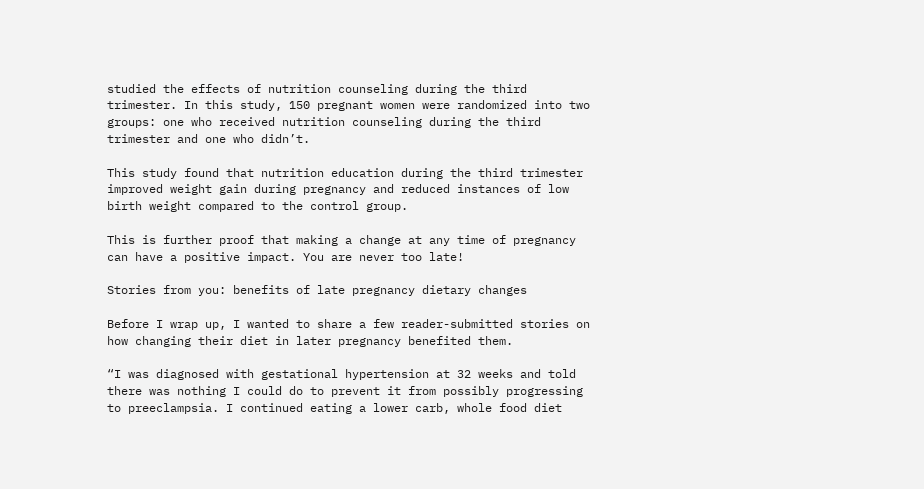studied the effects of nutrition counseling during the third trimester. In this study, 150 pregnant women were randomized into two groups: one who received nutrition counseling during the third trimester and one who didn’t.

This study found that nutrition education during the third trimester improved weight gain during pregnancy and reduced instances of low birth weight compared to the control group.

This is further proof that making a change at any time of pregnancy can have a positive impact. You are never too late!

Stories from you: benefits of late pregnancy dietary changes

Before I wrap up, I wanted to share a few reader-submitted stories on how changing their diet in later pregnancy benefited them.

“I was diagnosed with gestational hypertension at 32 weeks and told there was nothing I could do to prevent it from possibly progressing to preeclampsia. I continued eating a lower carb, whole food diet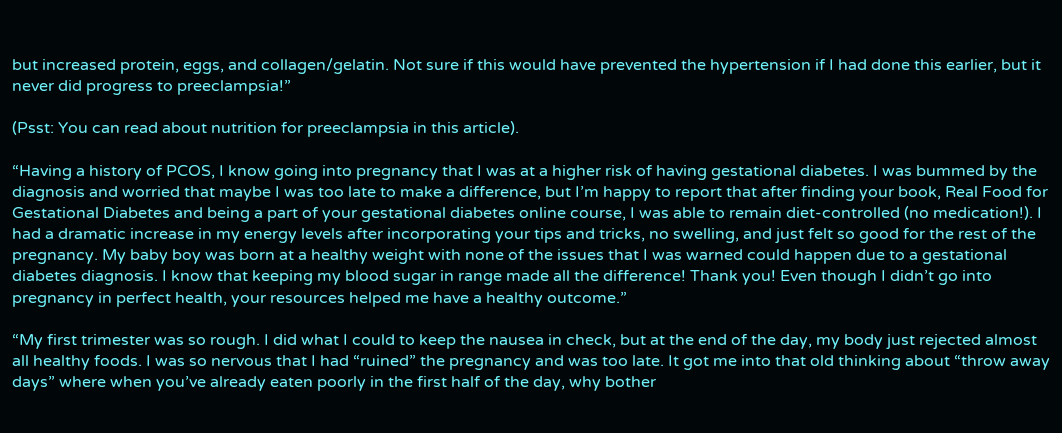but increased protein, eggs, and collagen/gelatin. Not sure if this would have prevented the hypertension if I had done this earlier, but it never did progress to preeclampsia!”

(Psst: You can read about nutrition for preeclampsia in this article).

“Having a history of PCOS, I know going into pregnancy that I was at a higher risk of having gestational diabetes. I was bummed by the diagnosis and worried that maybe I was too late to make a difference, but I’m happy to report that after finding your book, Real Food for Gestational Diabetes and being a part of your gestational diabetes online course, I was able to remain diet-controlled (no medication!). I had a dramatic increase in my energy levels after incorporating your tips and tricks, no swelling, and just felt so good for the rest of the pregnancy. My baby boy was born at a healthy weight with none of the issues that I was warned could happen due to a gestational diabetes diagnosis. I know that keeping my blood sugar in range made all the difference! Thank you! Even though I didn’t go into pregnancy in perfect health, your resources helped me have a healthy outcome.”

“My first trimester was so rough. I did what I could to keep the nausea in check, but at the end of the day, my body just rejected almost all healthy foods. I was so nervous that I had “ruined” the pregnancy and was too late. It got me into that old thinking about “throw away days” where when you’ve already eaten poorly in the first half of the day, why bother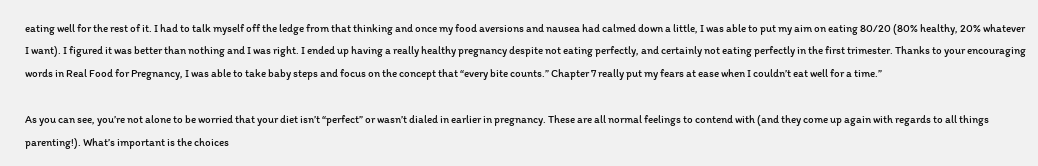eating well for the rest of it. I had to talk myself off the ledge from that thinking and once my food aversions and nausea had calmed down a little, I was able to put my aim on eating 80/20 (80% healthy, 20% whatever I want). I figured it was better than nothing and I was right. I ended up having a really healthy pregnancy despite not eating perfectly, and certainly not eating perfectly in the first trimester. Thanks to your encouraging words in Real Food for Pregnancy, I was able to take baby steps and focus on the concept that “every bite counts.” Chapter 7 really put my fears at ease when I couldn’t eat well for a time.”

As you can see, you’re not alone to be worried that your diet isn’t “perfect” or wasn’t dialed in earlier in pregnancy. These are all normal feelings to contend with (and they come up again with regards to all things parenting!). What’s important is the choices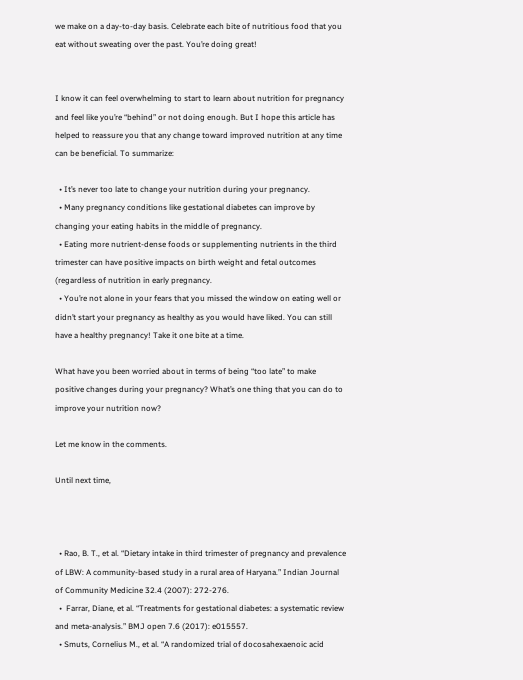we make on a day-to-day basis. Celebrate each bite of nutritious food that you eat without sweating over the past. You’re doing great!


I know it can feel overwhelming to start to learn about nutrition for pregnancy and feel like you’re “behind” or not doing enough. But I hope this article has helped to reassure you that any change toward improved nutrition at any time can be beneficial. To summarize:

  • It’s never too late to change your nutrition during your pregnancy.
  • Many pregnancy conditions like gestational diabetes can improve by changing your eating habits in the middle of pregnancy.
  • Eating more nutrient-dense foods or supplementing nutrients in the third trimester can have positive impacts on birth weight and fetal outcomes (regardless of nutrition in early pregnancy.
  • You’re not alone in your fears that you missed the window on eating well or didn’t start your pregnancy as healthy as you would have liked. You can still have a healthy pregnancy! Take it one bite at a time.

What have you been worried about in terms of being “too late” to make positive changes during your pregnancy? What’s one thing that you can do to improve your nutrition now?

Let me know in the comments.

Until next time,



  • Rao, B. T., et al. “Dietary intake in third trimester of pregnancy and prevalence of LBW: A community-based study in a rural area of Haryana.” Indian Journal of Community Medicine 32.4 (2007): 272-276.
  •  Farrar, Diane, et al. “Treatments for gestational diabetes: a systematic review and meta-analysis.” BMJ open 7.6 (2017): e015557.
  • Smuts, Cornelius M., et al. “A randomized trial of docosahexaenoic acid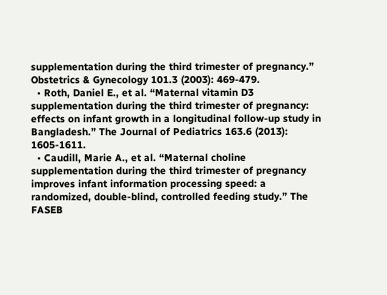supplementation during the third trimester of pregnancy.” Obstetrics & Gynecology 101.3 (2003): 469-479.
  • Roth, Daniel E., et al. “Maternal vitamin D3 supplementation during the third trimester of pregnancy: effects on infant growth in a longitudinal follow-up study in Bangladesh.” The Journal of Pediatrics 163.6 (2013): 1605-1611.
  • Caudill, Marie A., et al. “Maternal choline supplementation during the third trimester of pregnancy improves infant information processing speed: a randomized, double-blind, controlled feeding study.” The FASEB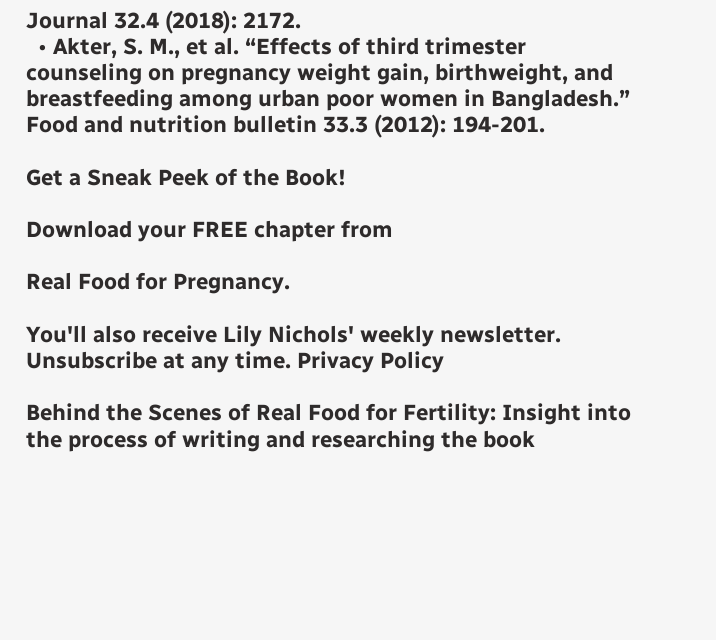Journal 32.4 (2018): 2172.
  • Akter, S. M., et al. “Effects of third trimester counseling on pregnancy weight gain, birthweight, and breastfeeding among urban poor women in Bangladesh.” Food and nutrition bulletin 33.3 (2012): 194-201.

Get a Sneak Peek of the Book!

Download your FREE chapter from

Real Food for Pregnancy.

You'll also receive Lily Nichols' weekly newsletter.
Unsubscribe at any time. Privacy Policy

Behind the Scenes of Real Food for Fertility: Insight into the process of writing and researching the book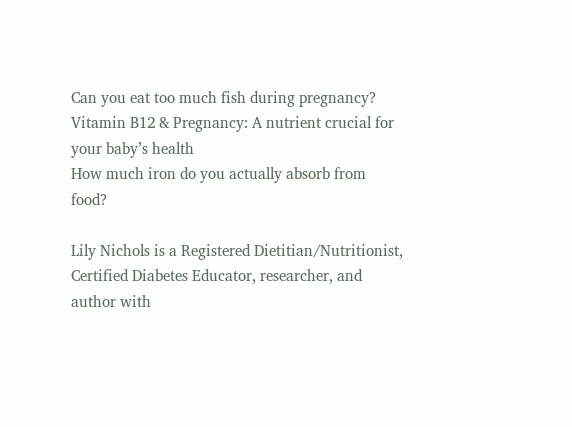Can you eat too much fish during pregnancy?
Vitamin B12 & Pregnancy: A nutrient crucial for your baby’s health
How much iron do you actually absorb from food?

Lily Nichols is a Registered Dietitian/Nutritionist, Certified Diabetes Educator, researcher, and author with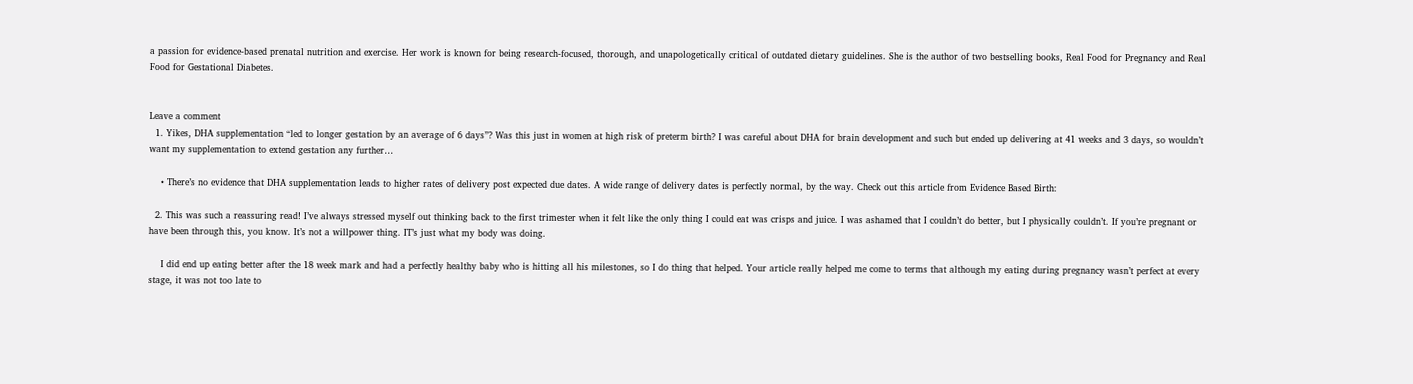a passion for evidence-based prenatal nutrition and exercise. Her work is known for being research-focused, thorough, and unapologetically critical of outdated dietary guidelines. She is the author of two bestselling books, Real Food for Pregnancy and Real Food for Gestational Diabetes.


Leave a comment
  1. Yikes, DHA supplementation “led to longer gestation by an average of 6 days”? Was this just in women at high risk of preterm birth? I was careful about DHA for brain development and such but ended up delivering at 41 weeks and 3 days, so wouldn’t want my supplementation to extend gestation any further…

    • There’s no evidence that DHA supplementation leads to higher rates of delivery post expected due dates. A wide range of delivery dates is perfectly normal, by the way. Check out this article from Evidence Based Birth:

  2. This was such a reassuring read! I’ve always stressed myself out thinking back to the first trimester when it felt like the only thing I could eat was crisps and juice. I was ashamed that I couldn’t do better, but I physically couldn’t. If you’re pregnant or have been through this, you know. It’s not a willpower thing. IT’s just what my body was doing.

    I did end up eating better after the 18 week mark and had a perfectly healthy baby who is hitting all his milestones, so I do thing that helped. Your article really helped me come to terms that although my eating during pregnancy wasn’t perfect at every stage, it was not too late to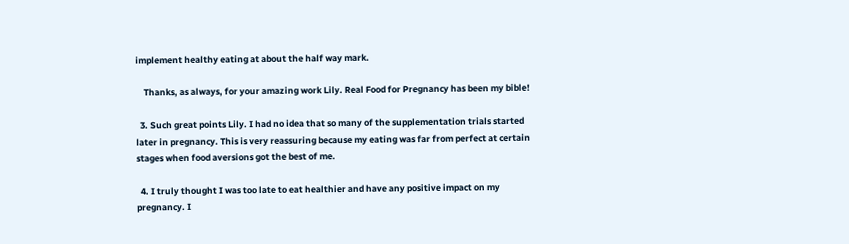implement healthy eating at about the half way mark.

    Thanks, as always, for your amazing work Lily. Real Food for Pregnancy has been my bible!

  3. Such great points Lily. I had no idea that so many of the supplementation trials started later in pregnancy. This is very reassuring because my eating was far from perfect at certain stages when food aversions got the best of me.

  4. I truly thought I was too late to eat healthier and have any positive impact on my pregnancy. I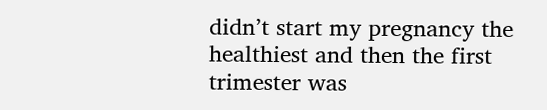didn’t start my pregnancy the healthiest and then the first trimester was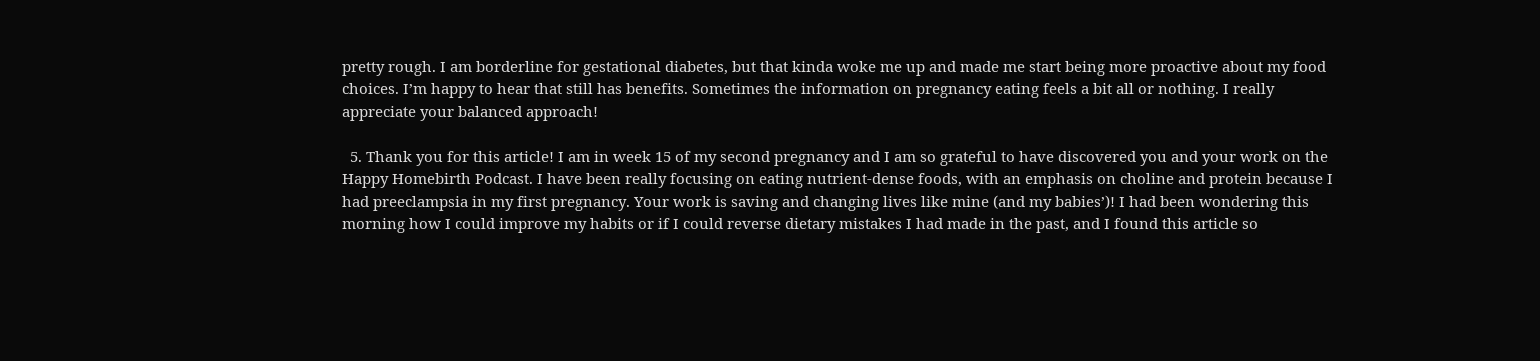pretty rough. I am borderline for gestational diabetes, but that kinda woke me up and made me start being more proactive about my food choices. I’m happy to hear that still has benefits. Sometimes the information on pregnancy eating feels a bit all or nothing. I really appreciate your balanced approach!

  5. Thank you for this article! I am in week 15 of my second pregnancy and I am so grateful to have discovered you and your work on the Happy Homebirth Podcast. I have been really focusing on eating nutrient-dense foods, with an emphasis on choline and protein because I had preeclampsia in my first pregnancy. Your work is saving and changing lives like mine (and my babies’)! I had been wondering this morning how I could improve my habits or if I could reverse dietary mistakes I had made in the past, and I found this article so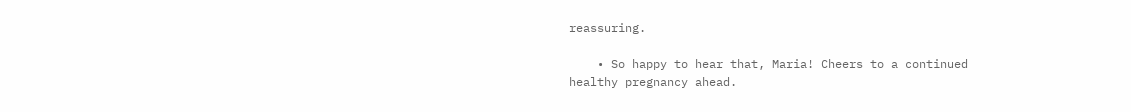reassuring.

    • So happy to hear that, Maria! Cheers to a continued healthy pregnancy ahead.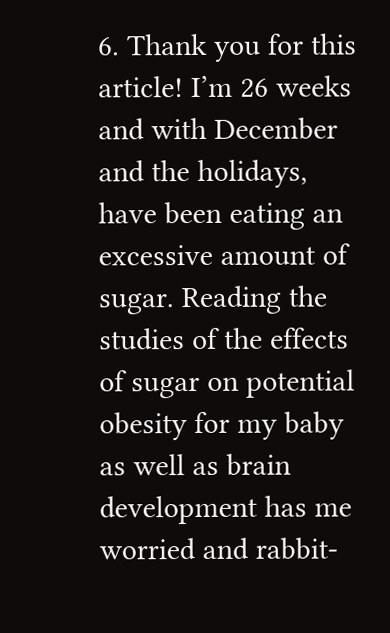6. Thank you for this article! I’m 26 weeks and with December and the holidays, have been eating an excessive amount of sugar. Reading the studies of the effects of sugar on potential obesity for my baby as well as brain development has me worried and rabbit-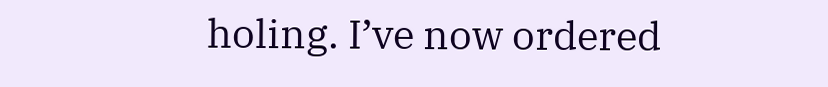holing. I’ve now ordered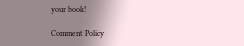your book!

Comment Policy